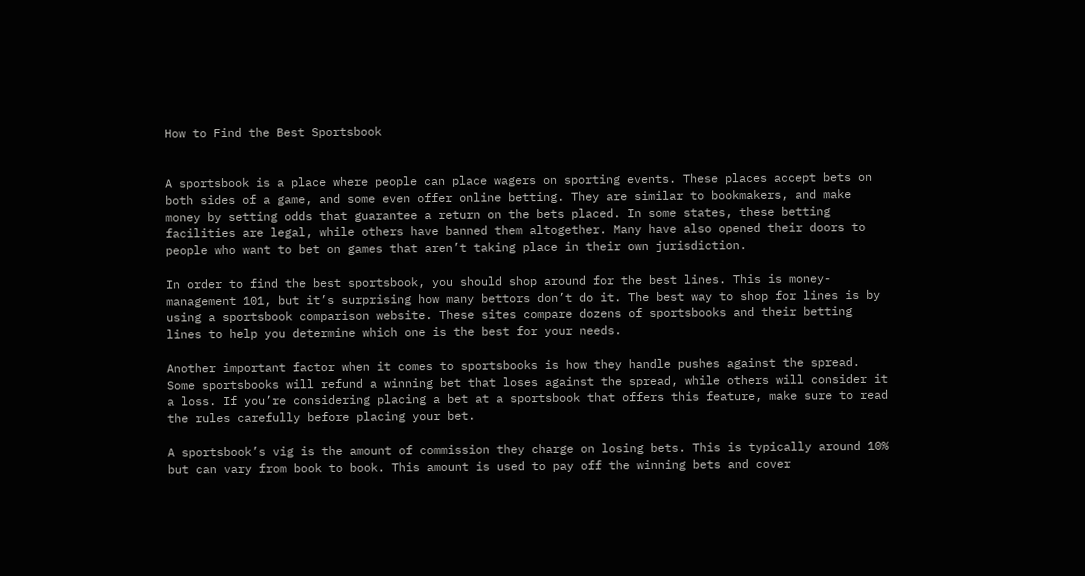How to Find the Best Sportsbook


A sportsbook is a place where people can place wagers on sporting events. These places accept bets on both sides of a game, and some even offer online betting. They are similar to bookmakers, and make money by setting odds that guarantee a return on the bets placed. In some states, these betting facilities are legal, while others have banned them altogether. Many have also opened their doors to people who want to bet on games that aren’t taking place in their own jurisdiction.

In order to find the best sportsbook, you should shop around for the best lines. This is money-management 101, but it’s surprising how many bettors don’t do it. The best way to shop for lines is by using a sportsbook comparison website. These sites compare dozens of sportsbooks and their betting lines to help you determine which one is the best for your needs.

Another important factor when it comes to sportsbooks is how they handle pushes against the spread. Some sportsbooks will refund a winning bet that loses against the spread, while others will consider it a loss. If you’re considering placing a bet at a sportsbook that offers this feature, make sure to read the rules carefully before placing your bet.

A sportsbook’s vig is the amount of commission they charge on losing bets. This is typically around 10% but can vary from book to book. This amount is used to pay off the winning bets and cover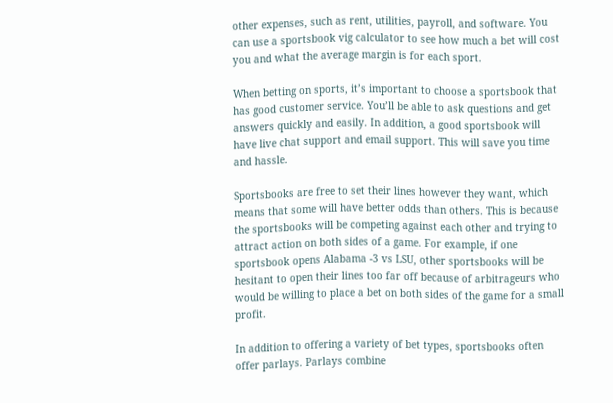other expenses, such as rent, utilities, payroll, and software. You can use a sportsbook vig calculator to see how much a bet will cost you and what the average margin is for each sport.

When betting on sports, it’s important to choose a sportsbook that has good customer service. You’ll be able to ask questions and get answers quickly and easily. In addition, a good sportsbook will have live chat support and email support. This will save you time and hassle.

Sportsbooks are free to set their lines however they want, which means that some will have better odds than others. This is because the sportsbooks will be competing against each other and trying to attract action on both sides of a game. For example, if one sportsbook opens Alabama -3 vs LSU, other sportsbooks will be hesitant to open their lines too far off because of arbitrageurs who would be willing to place a bet on both sides of the game for a small profit.

In addition to offering a variety of bet types, sportsbooks often offer parlays. Parlays combine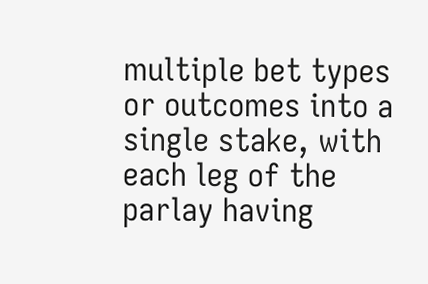multiple bet types or outcomes into a single stake, with each leg of the parlay having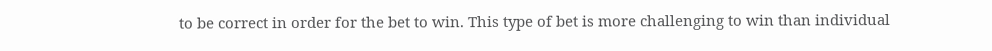to be correct in order for the bet to win. This type of bet is more challenging to win than individual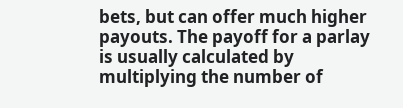bets, but can offer much higher payouts. The payoff for a parlay is usually calculated by multiplying the number of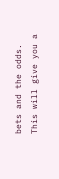bets and the odds. This will give you a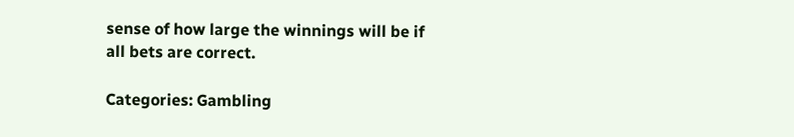sense of how large the winnings will be if all bets are correct.

Categories: Gambling